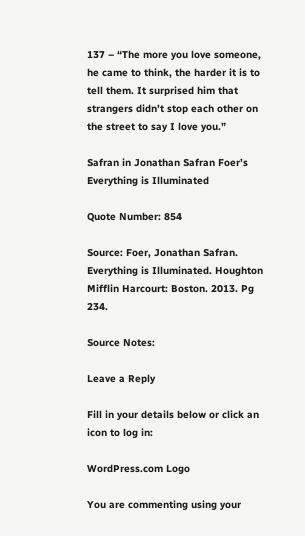137 – “The more you love someone, he came to think, the harder it is to tell them. It surprised him that strangers didn’t stop each other on the street to say I love you.”

Safran in Jonathan Safran Foer’s Everything is Illuminated

Quote Number: 854

Source: Foer, Jonathan Safran. Everything is Illuminated. Houghton Mifflin Harcourt: Boston. 2013. Pg 234.

Source Notes:

Leave a Reply

Fill in your details below or click an icon to log in:

WordPress.com Logo

You are commenting using your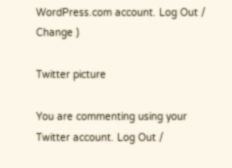WordPress.com account. Log Out /  Change )

Twitter picture

You are commenting using your Twitter account. Log Out /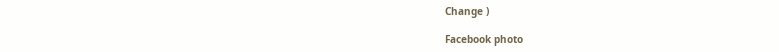Change )

Facebook photo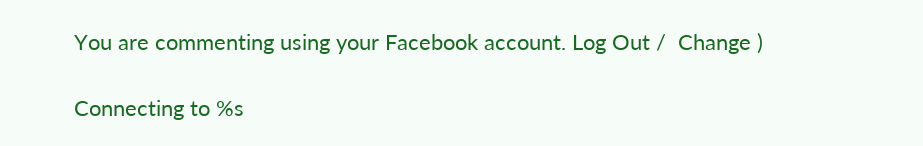You are commenting using your Facebook account. Log Out /  Change )

Connecting to %s